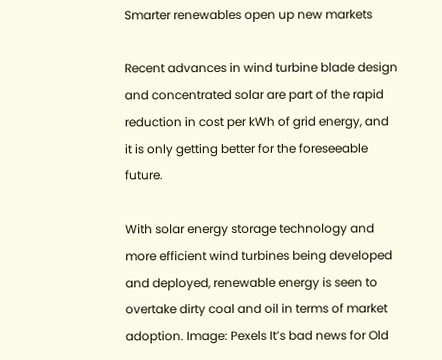Smarter renewables open up new markets

Recent advances in wind turbine blade design and concentrated solar are part of the rapid reduction in cost per kWh of grid energy, and it is only getting better for the foreseeable future.

With solar energy storage technology and more efficient wind turbines being developed and deployed, renewable energy is seen to overtake dirty coal and oil in terms of market adoption. Image: Pexels It’s bad news for Old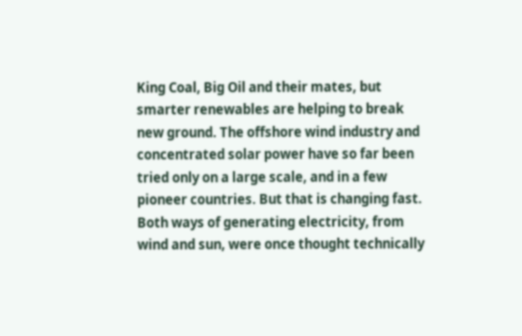King Coal, Big Oil and their mates, but smarter renewables are helping to break new ground. The offshore wind industry and concentrated solar power have so far been tried only on a large scale, and in a few pioneer countries. But that is changing fast. Both ways of generating electricity, from wind and sun, were once thought technically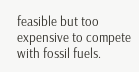feasible but too expensive to compete with fossil fuels.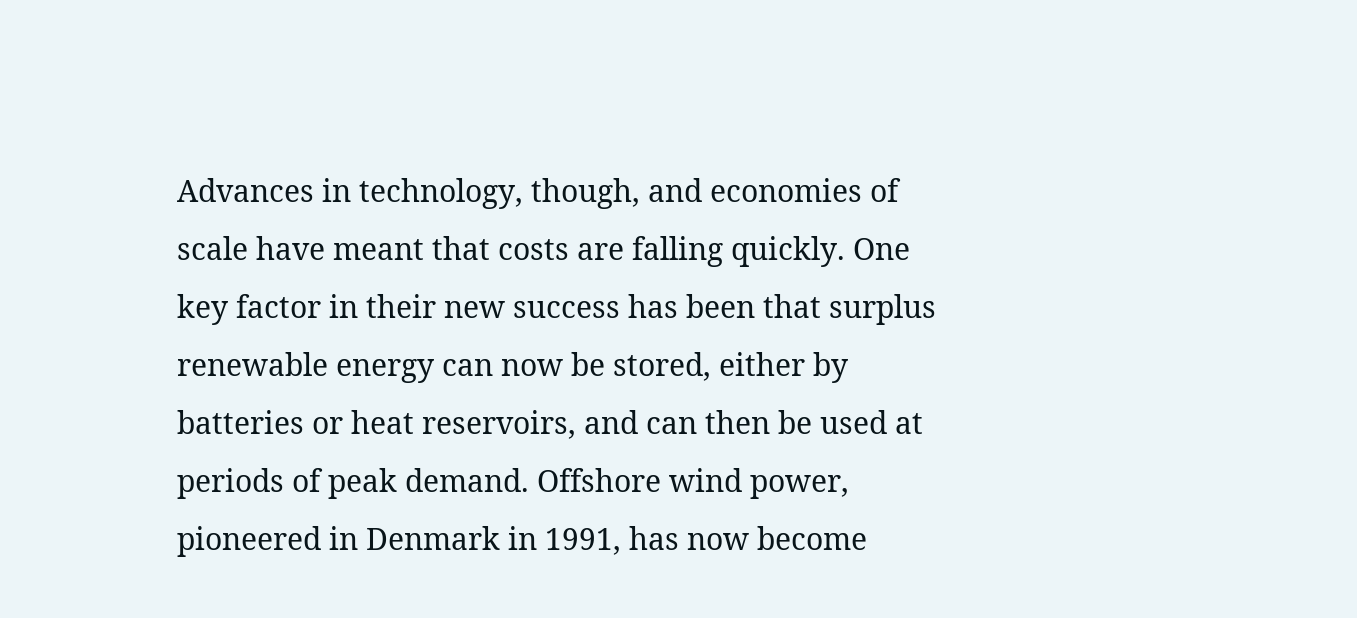Advances in technology, though, and economies of scale have meant that costs are falling quickly. One key factor in their new success has been that surplus renewable energy can now be stored, either by batteries or heat reservoirs, and can then be used at periods of peak demand. Offshore wind power, pioneered in Denmark in 1991, has now become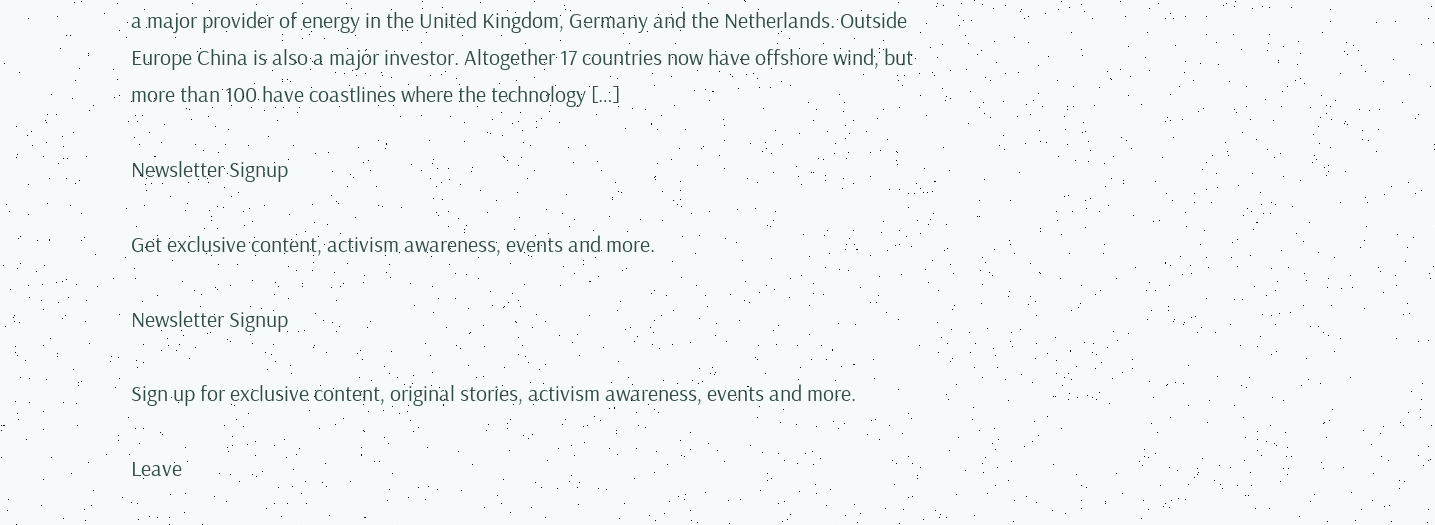a major provider of energy in the United Kingdom, Germany and the Netherlands. Outside Europe China is also a major investor. Altogether 17 countries now have offshore wind, but more than 100 have coastlines where the technology […]

Newsletter Signup

Get exclusive content, activism awareness, events and more.

Newsletter Signup

Sign up for exclusive content, original stories, activism awareness, events and more.

Leave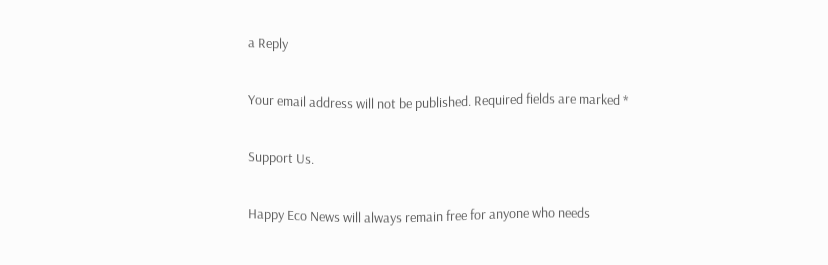a Reply

Your email address will not be published. Required fields are marked *

Support Us.

Happy Eco News will always remain free for anyone who needs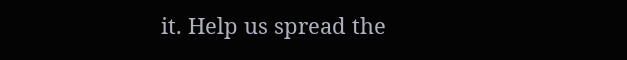it. Help us spread the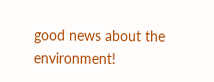good news about the environment!